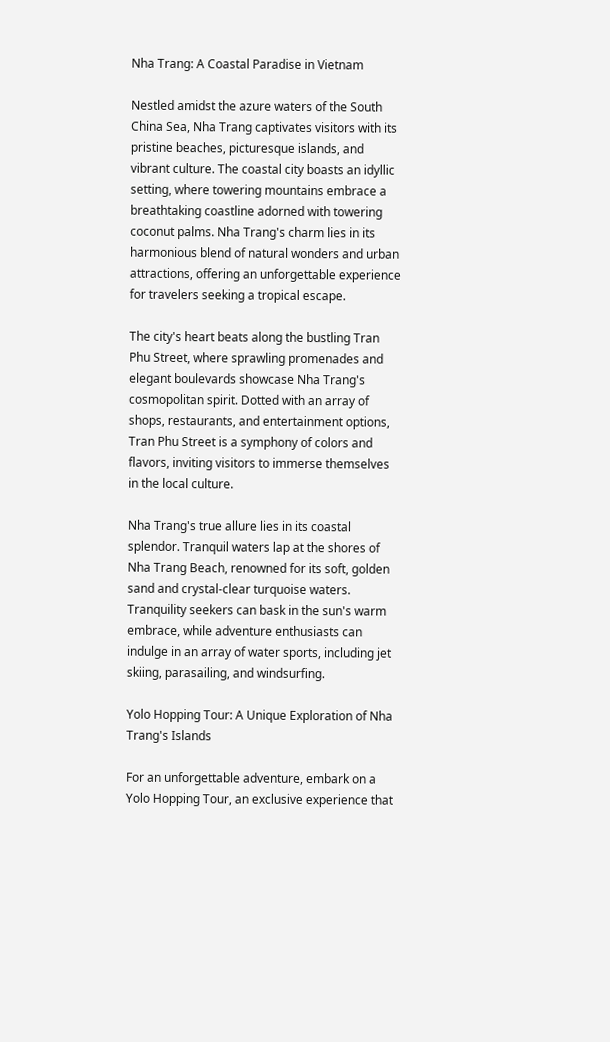Nha Trang: A Coastal Paradise in Vietnam

Nestled amidst the azure waters of the South China Sea, Nha Trang captivates visitors with its pristine beaches, picturesque islands, and vibrant culture. The coastal city boasts an idyllic setting, where towering mountains embrace a breathtaking coastline adorned with towering coconut palms. Nha Trang's charm lies in its harmonious blend of natural wonders and urban attractions, offering an unforgettable experience for travelers seeking a tropical escape.

The city's heart beats along the bustling Tran Phu Street, where sprawling promenades and elegant boulevards showcase Nha Trang's cosmopolitan spirit. Dotted with an array of shops, restaurants, and entertainment options, Tran Phu Street is a symphony of colors and flavors, inviting visitors to immerse themselves in the local culture.

Nha Trang's true allure lies in its coastal splendor. Tranquil waters lap at the shores of Nha Trang Beach, renowned for its soft, golden sand and crystal-clear turquoise waters. Tranquility seekers can bask in the sun's warm embrace, while adventure enthusiasts can indulge in an array of water sports, including jet skiing, parasailing, and windsurfing.

Yolo Hopping Tour: A Unique Exploration of Nha Trang's Islands

For an unforgettable adventure, embark on a Yolo Hopping Tour, an exclusive experience that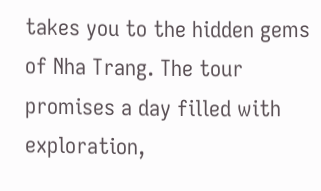takes you to the hidden gems of Nha Trang. The tour promises a day filled with exploration,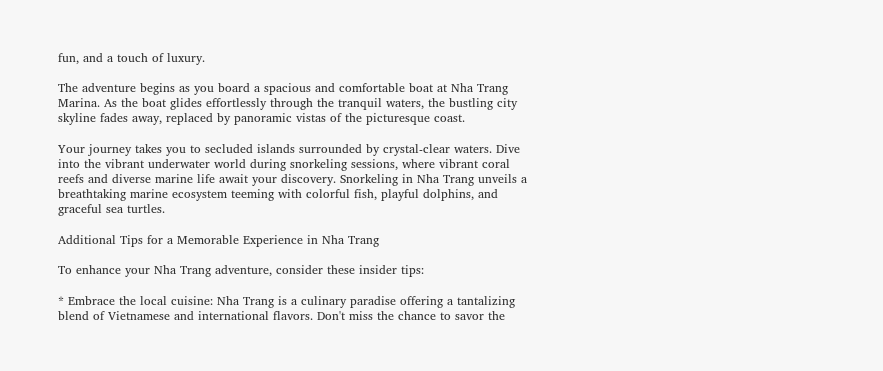fun, and a touch of luxury.

The adventure begins as you board a spacious and comfortable boat at Nha Trang Marina. As the boat glides effortlessly through the tranquil waters, the bustling city skyline fades away, replaced by panoramic vistas of the picturesque coast.

Your journey takes you to secluded islands surrounded by crystal-clear waters. Dive into the vibrant underwater world during snorkeling sessions, where vibrant coral reefs and diverse marine life await your discovery. Snorkeling in Nha Trang unveils a breathtaking marine ecosystem teeming with colorful fish, playful dolphins, and graceful sea turtles.

Additional Tips for a Memorable Experience in Nha Trang

To enhance your Nha Trang adventure, consider these insider tips:

* Embrace the local cuisine: Nha Trang is a culinary paradise offering a tantalizing blend of Vietnamese and international flavors. Don't miss the chance to savor the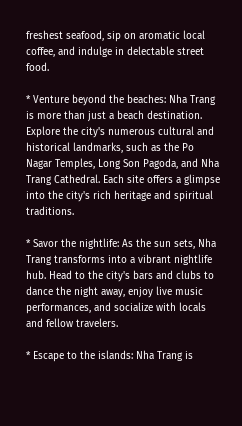freshest seafood, sip on aromatic local coffee, and indulge in delectable street food.

* Venture beyond the beaches: Nha Trang is more than just a beach destination. Explore the city's numerous cultural and historical landmarks, such as the Po Nagar Temples, Long Son Pagoda, and Nha Trang Cathedral. Each site offers a glimpse into the city's rich heritage and spiritual traditions.

* Savor the nightlife: As the sun sets, Nha Trang transforms into a vibrant nightlife hub. Head to the city's bars and clubs to dance the night away, enjoy live music performances, and socialize with locals and fellow travelers.

* Escape to the islands: Nha Trang is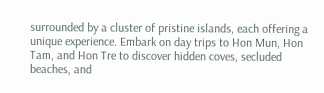surrounded by a cluster of pristine islands, each offering a unique experience. Embark on day trips to Hon Mun, Hon Tam, and Hon Tre to discover hidden coves, secluded beaches, and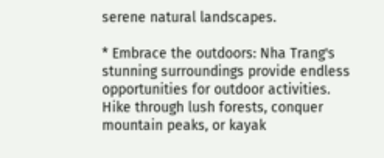serene natural landscapes.

* Embrace the outdoors: Nha Trang's stunning surroundings provide endless opportunities for outdoor activities. Hike through lush forests, conquer mountain peaks, or kayak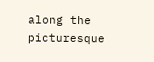along the picturesque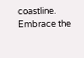coastline. Embrace the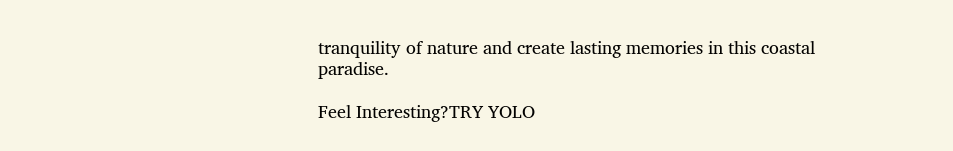tranquility of nature and create lasting memories in this coastal paradise.

Feel Interesting?TRY YOLO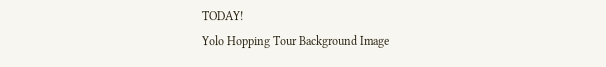TODAY!
Yolo Hopping Tour Background Image